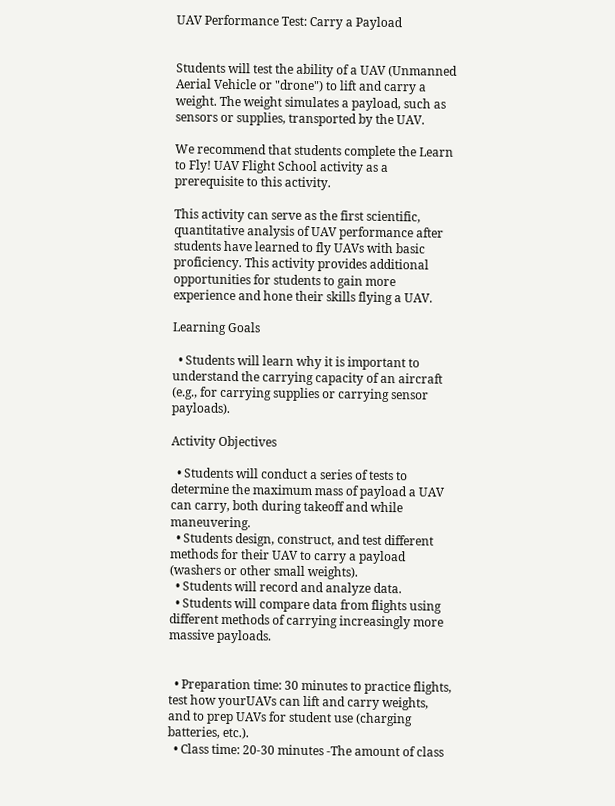UAV Performance Test: Carry a Payload


Students will test the ability of a UAV (Unmanned Aerial Vehicle or "drone") to lift and carry a weight. The weight simulates a payload, such as sensors or supplies, transported by the UAV.

We recommend that students complete the Learn to Fly! UAV Flight School activity as a prerequisite to this activity.

This activity can serve as the first scientific, quantitative analysis of UAV performance after students have learned to fly UAVs with basic proficiency. This activity provides additional opportunities for students to gain more experience and hone their skills flying a UAV.

Learning Goals

  • Students will learn why it is important to understand the carrying capacity of an aircraft (e.g., for carrying supplies or carrying sensor payloads).

Activity Objectives

  • Students will conduct a series of tests to determine the maximum mass of payload a UAV can carry, both during takeoff and while maneuvering.
  • Students design, construct, and test different methods for their UAV to carry a payload (washers or other small weights).
  • Students will record and analyze data.
  • Students will compare data from flights using different methods of carrying increasingly more massive payloads.


  • Preparation time: 30 minutes to practice flights, test how yourUAVs can lift and carry weights, and to prep UAVs for student use (charging batteries, etc.).
  • Class time: 20-30 minutes -The amount of class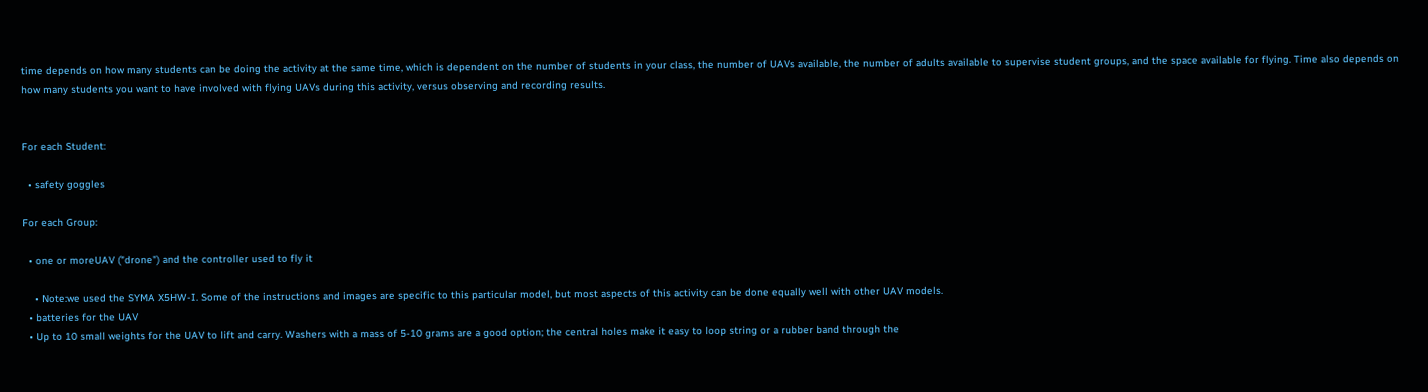time depends on how many students can be doing the activity at the same time, which is dependent on the number of students in your class, the number of UAVs available, the number of adults available to supervise student groups, and the space available for flying. Time also depends on how many students you want to have involved with flying UAVs during this activity, versus observing and recording results.


For each Student:

  • safety goggles

For each Group:

  • one or moreUAV ("drone") and the controller used to fly it

    • Note:we used the SYMA X5HW-I. Some of the instructions and images are specific to this particular model, but most aspects of this activity can be done equally well with other UAV models.
  • batteries for the UAV
  • Up to 10 small weights for the UAV to lift and carry. Washers with a mass of 5-10 grams are a good option; the central holes make it easy to loop string or a rubber band through the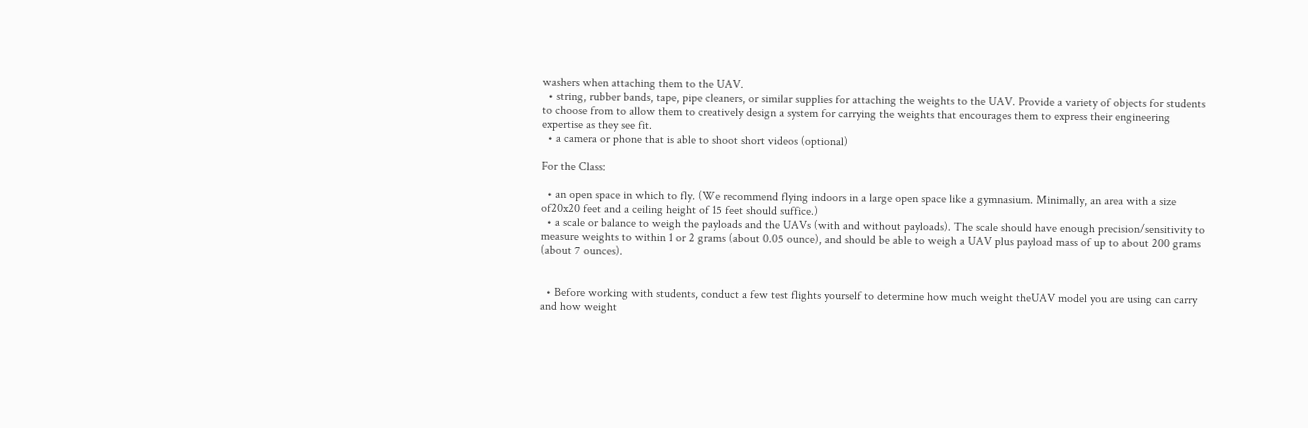washers when attaching them to the UAV.
  • string, rubber bands, tape, pipe cleaners, or similar supplies for attaching the weights to the UAV. Provide a variety of objects for students to choose from to allow them to creatively design a system for carrying the weights that encourages them to express their engineering expertise as they see fit.
  • a camera or phone that is able to shoot short videos (optional)

For the Class:

  • an open space in which to fly. (We recommend flying indoors in a large open space like a gymnasium. Minimally, an area with a size of20x20 feet and a ceiling height of 15 feet should suffice.)
  • a scale or balance to weigh the payloads and the UAVs (with and without payloads). The scale should have enough precision/sensitivity to measure weights to within 1 or 2 grams (about 0.05 ounce), and should be able to weigh a UAV plus payload mass of up to about 200 grams (about 7 ounces).


  • Before working with students, conduct a few test flights yourself to determine how much weight theUAV model you are using can carry and how weight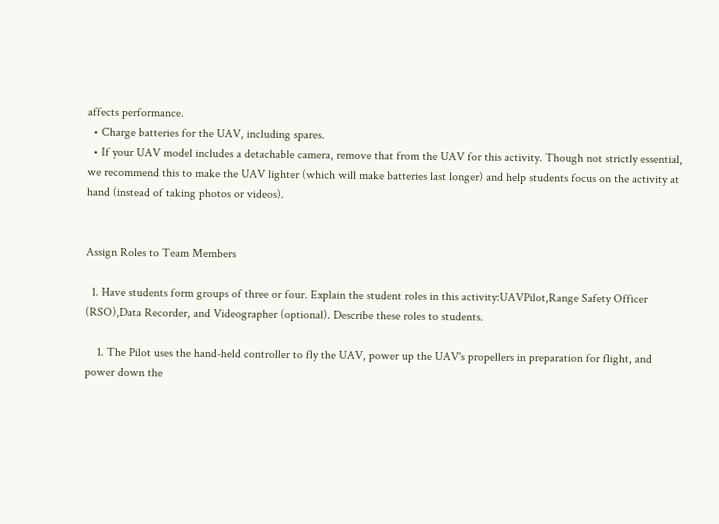affects performance.
  • Charge batteries for the UAV, including spares.
  • If your UAV model includes a detachable camera, remove that from the UAV for this activity. Though not strictly essential, we recommend this to make the UAV lighter (which will make batteries last longer) and help students focus on the activity at hand (instead of taking photos or videos).


Assign Roles to Team Members

  1. Have students form groups of three or four. Explain the student roles in this activity:UAVPilot,Range Safety Officer (RSO),Data Recorder, and Videographer (optional). Describe these roles to students.

    1. The Pilot uses the hand-held controller to fly the UAV, power up the UAV's propellers in preparation for flight, and power down the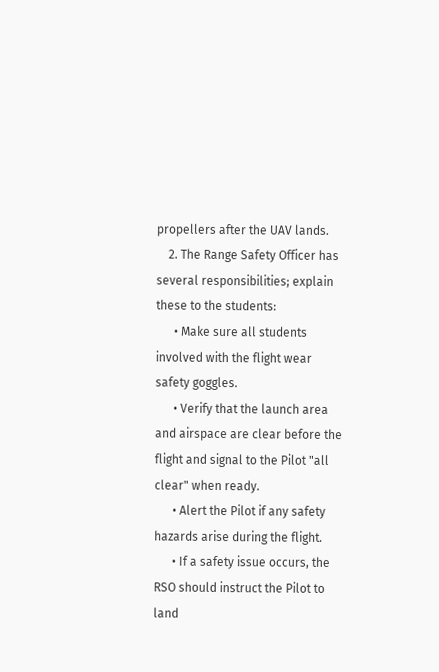propellers after the UAV lands.
    2. The Range Safety Officer has several responsibilities; explain these to the students:
      • Make sure all students involved with the flight wear safety goggles.
      • Verify that the launch area and airspace are clear before the flight and signal to the Pilot "all clear" when ready.
      • Alert the Pilot if any safety hazards arise during the flight.
      • If a safety issue occurs, the RSO should instruct the Pilot to land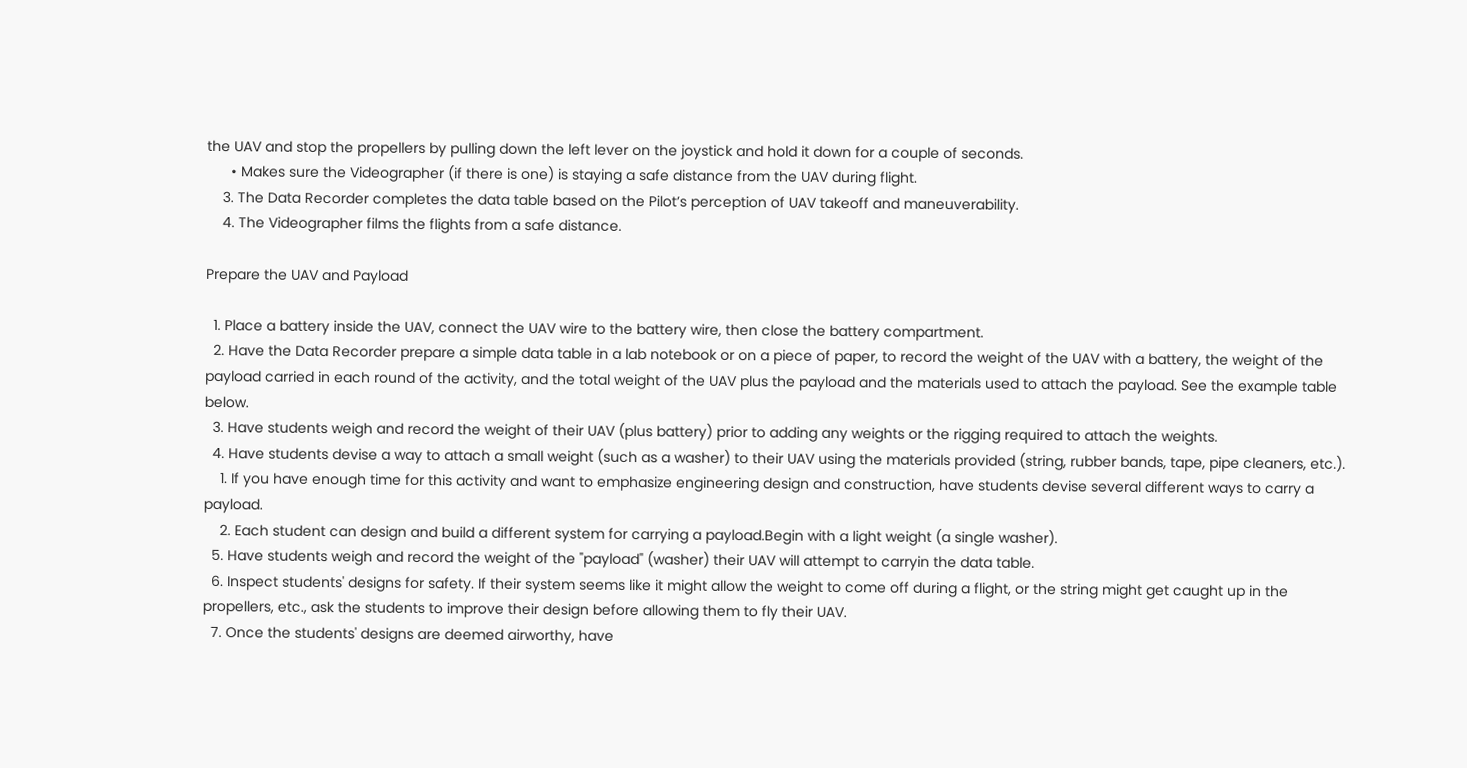the UAV and stop the propellers by pulling down the left lever on the joystick and hold it down for a couple of seconds.
      • Makes sure the Videographer (if there is one) is staying a safe distance from the UAV during flight.
    3. The Data Recorder completes the data table based on the Pilot’s perception of UAV takeoff and maneuverability.
    4. The Videographer films the flights from a safe distance.

Prepare the UAV and Payload

  1. Place a battery inside the UAV, connect the UAV wire to the battery wire, then close the battery compartment.
  2. Have the Data Recorder prepare a simple data table in a lab notebook or on a piece of paper, to record the weight of the UAV with a battery, the weight of the payload carried in each round of the activity, and the total weight of the UAV plus the payload and the materials used to attach the payload. See the example table below.
  3. Have students weigh and record the weight of their UAV (plus battery) prior to adding any weights or the rigging required to attach the weights.
  4. Have students devise a way to attach a small weight (such as a washer) to their UAV using the materials provided (string, rubber bands, tape, pipe cleaners, etc.).
    1. If you have enough time for this activity and want to emphasize engineering design and construction, have students devise several different ways to carry a payload.
    2. Each student can design and build a different system for carrying a payload.Begin with a light weight (a single washer).
  5. Have students weigh and record the weight of the "payload" (washer) their UAV will attempt to carryin the data table.
  6. Inspect students' designs for safety. If their system seems like it might allow the weight to come off during a flight, or the string might get caught up in the propellers, etc., ask the students to improve their design before allowing them to fly their UAV.
  7. Once the students' designs are deemed airworthy, have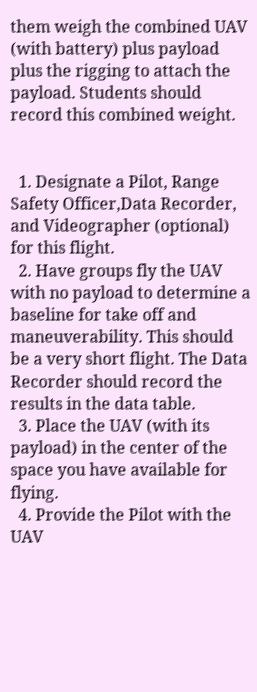them weigh the combined UAV (with battery) plus payload plus the rigging to attach the payload. Students should record this combined weight.


  1. Designate a Pilot, Range Safety Officer,Data Recorder, and Videographer (optional) for this flight.
  2. Have groups fly the UAV with no payload to determine a baseline for take off and maneuverability. This should be a very short flight. The Data Recorder should record the results in the data table.
  3. Place the UAV (with its payload) in the center of the space you have available for flying.
  4. Provide the Pilot with the UAV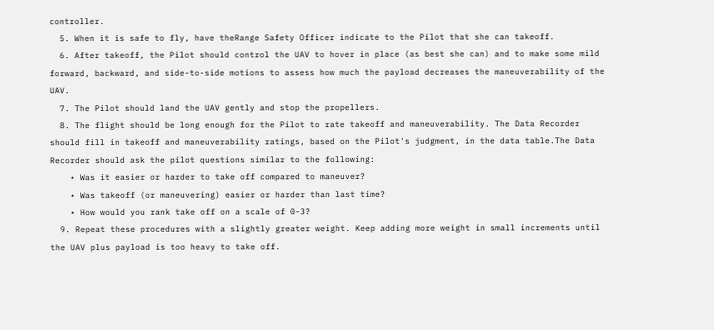controller.
  5. When it is safe to fly, have theRange Safety Officer indicate to the Pilot that she can takeoff.
  6. After takeoff, the Pilot should control the UAV to hover in place (as best she can) and to make some mild forward, backward, and side-to-side motions to assess how much the payload decreases the maneuverability of the UAV.
  7. The Pilot should land the UAV gently and stop the propellers.
  8. The flight should be long enough for the Pilot to rate takeoff and maneuverability. The Data Recorder should fill in takeoff and maneuverability ratings, based on the Pilot's judgment, in the data table.The Data Recorder should ask the pilot questions similar to the following:
    • Was it easier or harder to take off compared to maneuver?
    • Was takeoff (or maneuvering) easier or harder than last time?
    • How would you rank take off on a scale of 0-3?
  9. Repeat these procedures with a slightly greater weight. Keep adding more weight in small increments until the UAV plus payload is too heavy to take off.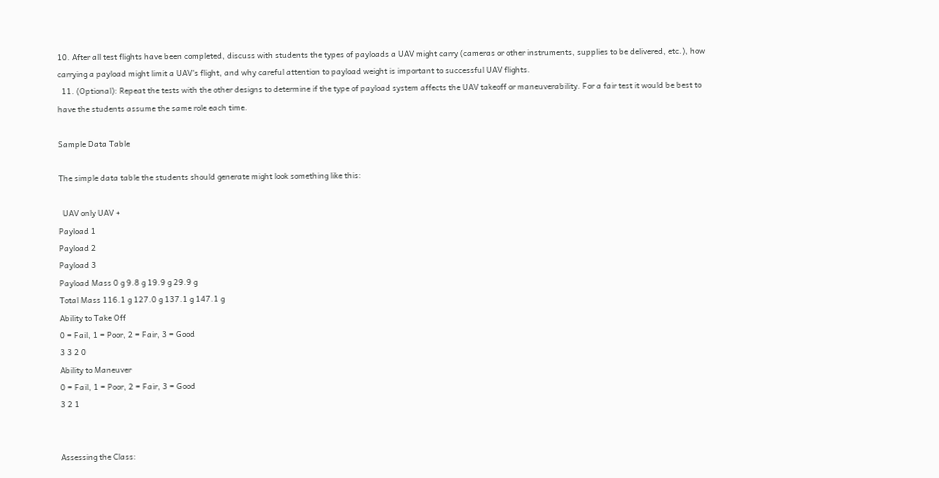10. After all test flights have been completed, discuss with students the types of payloads a UAV might carry (cameras or other instruments, supplies to be delivered, etc.), how carrying a payload might limit a UAV's flight, and why careful attention to payload weight is important to successful UAV flights.
  11. (Optional): Repeat the tests with the other designs to determine if the type of payload system affects the UAV takeoff or maneuverability. For a fair test it would be best to have the students assume the same role each time.

Sample Data Table

The simple data table the students should generate might look something like this:

  UAV only UAV +
Payload 1
Payload 2
Payload 3
Payload Mass 0 g 9.8 g 19.9 g 29.9 g
Total Mass 116.1 g 127.0 g 137.1 g 147.1 g
Ability to Take Off
0 = Fail, 1 = Poor, 2 = Fair, 3 = Good
3 3 2 0
Ability to Maneuver
0 = Fail, 1 = Poor, 2 = Fair, 3 = Good
3 2 1


Assessing the Class: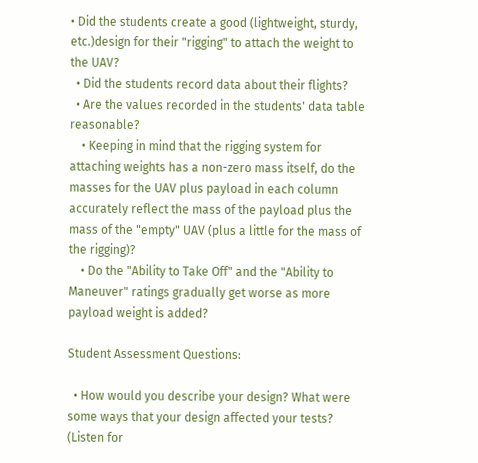• Did the students create a good (lightweight, sturdy, etc.)design for their "rigging" to attach the weight to the UAV?
  • Did the students record data about their flights?
  • Are the values recorded in the students' data table reasonable?
    • Keeping in mind that the rigging system for attaching weights has a non-zero mass itself, do the masses for the UAV plus payload in each column accurately reflect the mass of the payload plus the mass of the "empty" UAV (plus a little for the mass of the rigging)?
    • Do the "Ability to Take Off" and the "Ability to Maneuver" ratings gradually get worse as more payload weight is added?

Student Assessment Questions:

  • How would you describe your design? What were some ways that your design affected your tests? (Listen for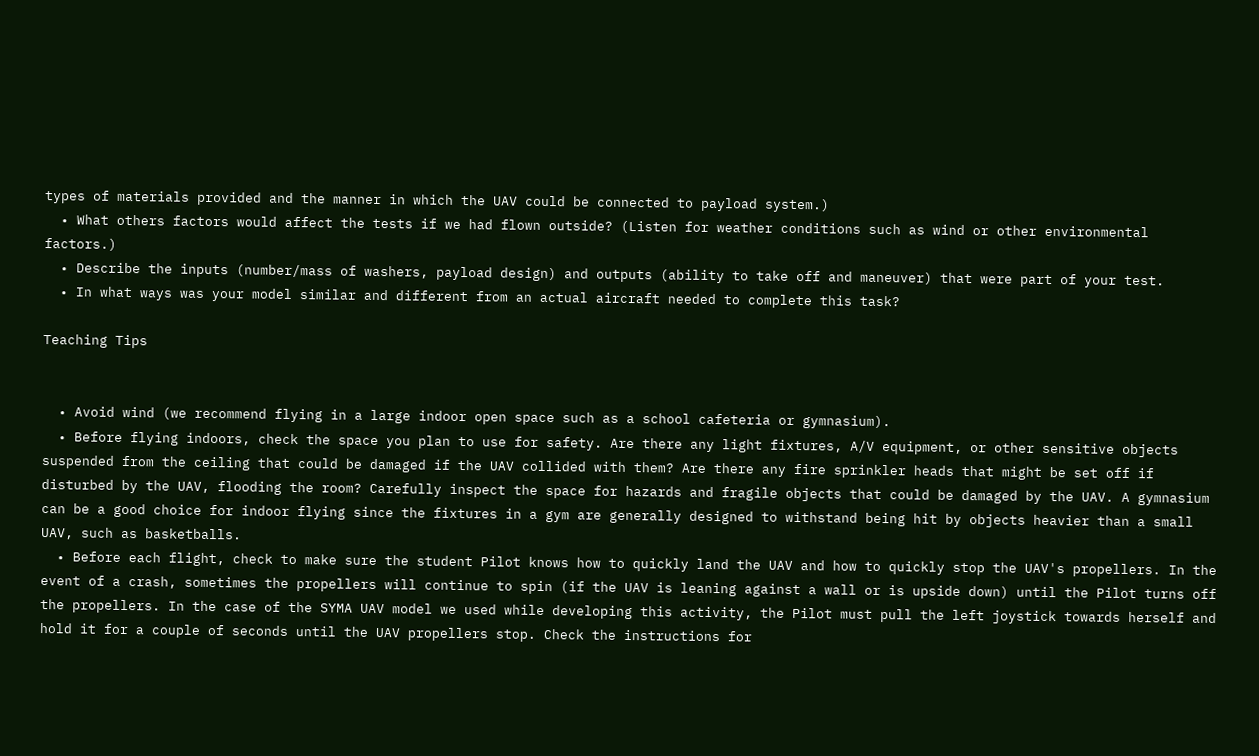types of materials provided and the manner in which the UAV could be connected to payload system.)
  • What others factors would affect the tests if we had flown outside? (Listen for weather conditions such as wind or other environmental factors.)
  • Describe the inputs (number/mass of washers, payload design) and outputs (ability to take off and maneuver) that were part of your test.
  • In what ways was your model similar and different from an actual aircraft needed to complete this task?

Teaching Tips


  • Avoid wind (we recommend flying in a large indoor open space such as a school cafeteria or gymnasium).
  • Before flying indoors, check the space you plan to use for safety. Are there any light fixtures, A/V equipment, or other sensitive objects suspended from the ceiling that could be damaged if the UAV collided with them? Are there any fire sprinkler heads that might be set off if disturbed by the UAV, flooding the room? Carefully inspect the space for hazards and fragile objects that could be damaged by the UAV. A gymnasium can be a good choice for indoor flying since the fixtures in a gym are generally designed to withstand being hit by objects heavier than a small UAV, such as basketballs.
  • Before each flight, check to make sure the student Pilot knows how to quickly land the UAV and how to quickly stop the UAV's propellers. In the event of a crash, sometimes the propellers will continue to spin (if the UAV is leaning against a wall or is upside down) until the Pilot turns off the propellers. In the case of the SYMA UAV model we used while developing this activity, the Pilot must pull the left joystick towards herself and hold it for a couple of seconds until the UAV propellers stop. Check the instructions for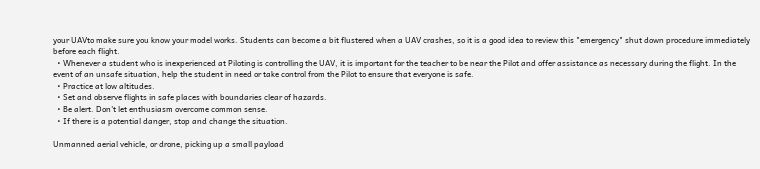your UAVto make sure you know your model works. Students can become a bit flustered when a UAV crashes, so it is a good idea to review this "emergency" shut down procedure immediately before each flight.
  • Whenever a student who is inexperienced at Piloting is controlling the UAV, it is important for the teacher to be near the Pilot and offer assistance as necessary during the flight. In the event of an unsafe situation, help the student in need or take control from the Pilot to ensure that everyone is safe.
  • Practice at low altitudes.
  • Set and observe flights in safe places with boundaries clear of hazards.
  • Be alert. Don't let enthusiasm overcome common sense.
  • If there is a potential danger, stop and change the situation.

Unmanned aerial vehicle, or drone, picking up a small payload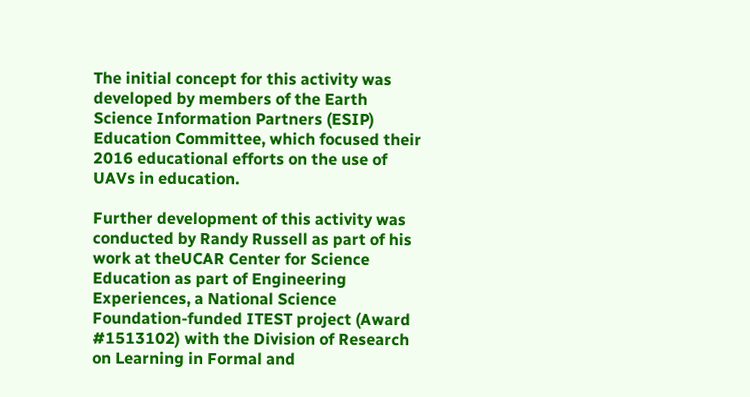The initial concept for this activity was developed by members of the Earth Science Information Partners (ESIP) Education Committee, which focused their 2016 educational efforts on the use of UAVs in education.

Further development of this activity was conducted by Randy Russell as part of his work at theUCAR Center for Science Education as part of Engineering Experiences, a National Science Foundation-funded ITEST project (Award #1513102) with the Division of Research on Learning in Formal and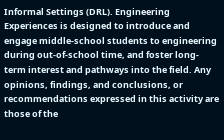Informal Settings (DRL). Engineering Experiences is designed to introduce and engage middle-school students to engineering during out-of-school time, and foster long-term interest and pathways into the field. Any opinions, findings, and conclusions, or recommendations expressed in this activity are those of the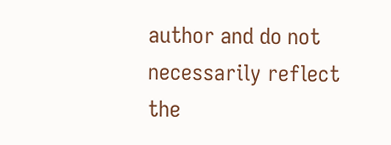author and do not necessarily reflect the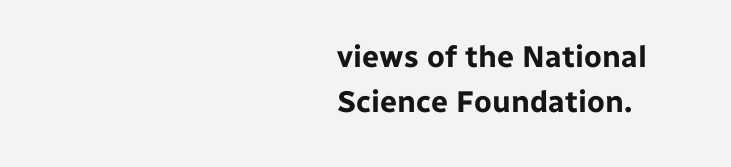views of the National Science Foundation.